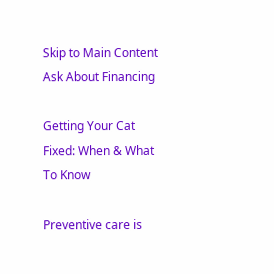Skip to Main Content
Ask About Financing

Getting Your Cat Fixed: When & What To Know

Preventive care is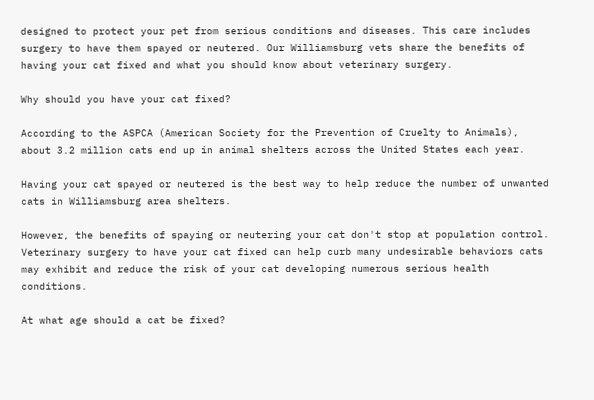designed to protect your pet from serious conditions and diseases. This care includes surgery to have them spayed or neutered. Our Williamsburg vets share the benefits of having your cat fixed and what you should know about veterinary surgery.

Why should you have your cat fixed?

According to the ASPCA (American Society for the Prevention of Cruelty to Animals), about 3.2 million cats end up in animal shelters across the United States each year.

Having your cat spayed or neutered is the best way to help reduce the number of unwanted cats in Williamsburg area shelters.

However, the benefits of spaying or neutering your cat don't stop at population control. Veterinary surgery to have your cat fixed can help curb many undesirable behaviors cats may exhibit and reduce the risk of your cat developing numerous serious health conditions.

At what age should a cat be fixed?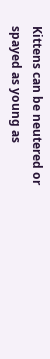Kittens can be neutered or spayed as young as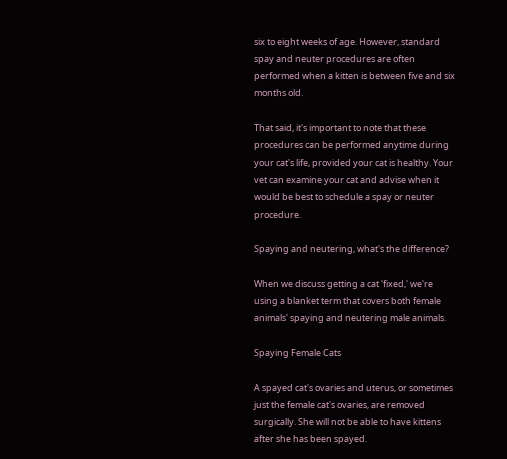six to eight weeks of age. However, standard spay and neuter procedures are often performed when a kitten is between five and six months old.

That said, it's important to note that these procedures can be performed anytime during your cat's life, provided your cat is healthy. Your vet can examine your cat and advise when it would be best to schedule a spay or neuter procedure.

Spaying and neutering, what's the difference?

When we discuss getting a cat 'fixed,' we're using a blanket term that covers both female animals' spaying and neutering male animals.

Spaying Female Cats

A spayed cat's ovaries and uterus, or sometimes just the female cat's ovaries, are removed surgically. She will not be able to have kittens after she has been spayed.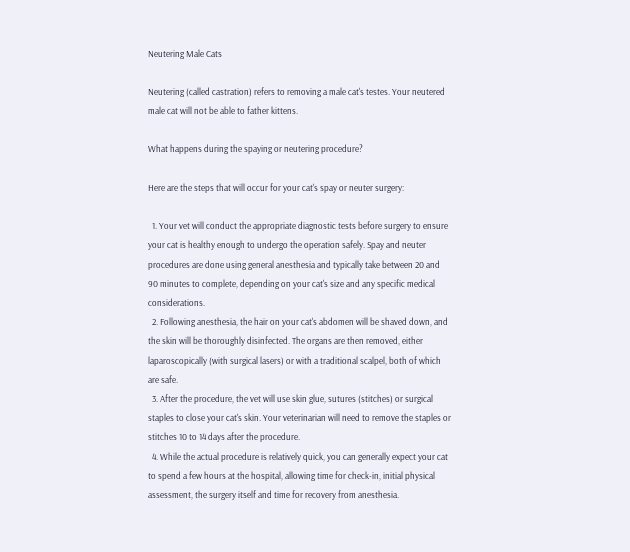Neutering Male Cats

Neutering (called castration) refers to removing a male cat's testes. Your neutered male cat will not be able to father kittens.

What happens during the spaying or neutering procedure?

Here are the steps that will occur for your cat's spay or neuter surgery:

  1. Your vet will conduct the appropriate diagnostic tests before surgery to ensure your cat is healthy enough to undergo the operation safely. Spay and neuter procedures are done using general anesthesia and typically take between 20 and 90 minutes to complete, depending on your cat's size and any specific medical considerations.
  2. Following anesthesia, the hair on your cat's abdomen will be shaved down, and the skin will be thoroughly disinfected. The organs are then removed, either laparoscopically (with surgical lasers) or with a traditional scalpel, both of which are safe.
  3. After the procedure, the vet will use skin glue, sutures (stitches) or surgical staples to close your cat's skin. Your veterinarian will need to remove the staples or stitches 10 to 14 days after the procedure.
  4. While the actual procedure is relatively quick, you can generally expect your cat to spend a few hours at the hospital, allowing time for check-in, initial physical assessment, the surgery itself and time for recovery from anesthesia.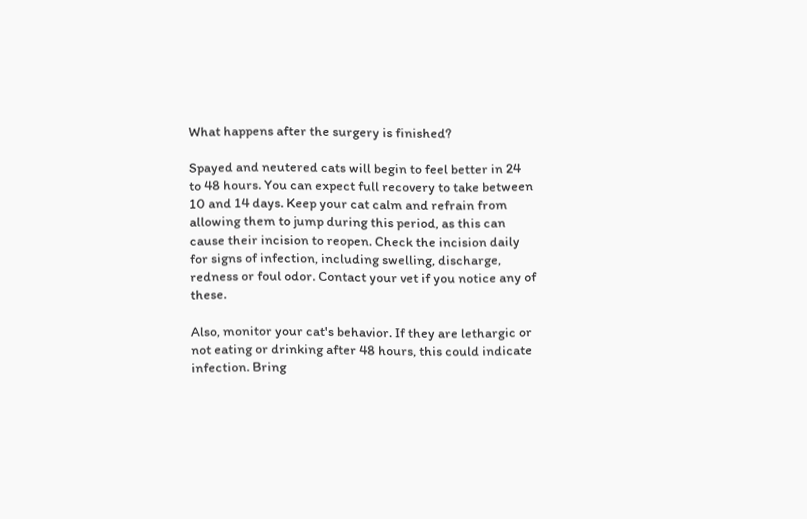What happens after the surgery is finished?

Spayed and neutered cats will begin to feel better in 24 to 48 hours. You can expect full recovery to take between 10 and 14 days. Keep your cat calm and refrain from allowing them to jump during this period, as this can cause their incision to reopen. Check the incision daily for signs of infection, including swelling, discharge, redness or foul odor. Contact your vet if you notice any of these.

Also, monitor your cat's behavior. If they are lethargic or not eating or drinking after 48 hours, this could indicate infection. Bring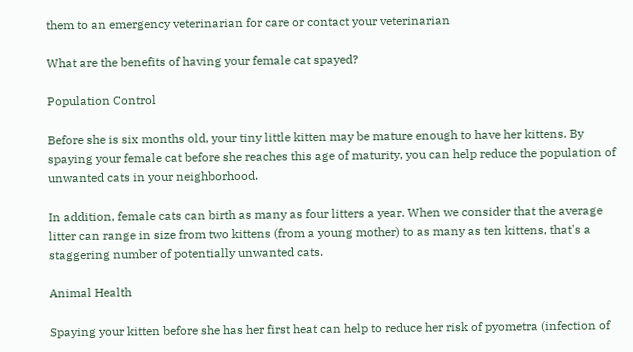them to an emergency veterinarian for care or contact your veterinarian

What are the benefits of having your female cat spayed?

Population Control

Before she is six months old, your tiny little kitten may be mature enough to have her kittens. By spaying your female cat before she reaches this age of maturity, you can help reduce the population of unwanted cats in your neighborhood.

In addition, female cats can birth as many as four litters a year. When we consider that the average litter can range in size from two kittens (from a young mother) to as many as ten kittens, that's a staggering number of potentially unwanted cats.

Animal Health

Spaying your kitten before she has her first heat can help to reduce her risk of pyometra (infection of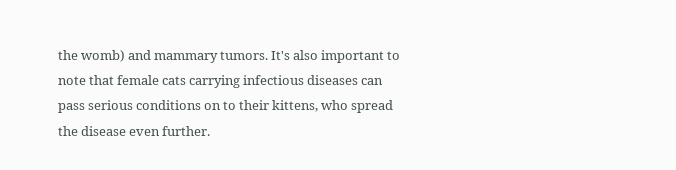the womb) and mammary tumors. It's also important to note that female cats carrying infectious diseases can pass serious conditions on to their kittens, who spread the disease even further.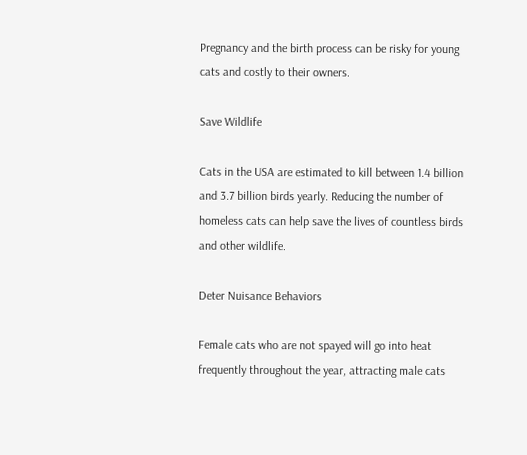Pregnancy and the birth process can be risky for young cats and costly to their owners.

Save Wildlife

Cats in the USA are estimated to kill between 1.4 billion and 3.7 billion birds yearly. Reducing the number of homeless cats can help save the lives of countless birds and other wildlife.

Deter Nuisance Behaviors

Female cats who are not spayed will go into heat frequently throughout the year, attracting male cats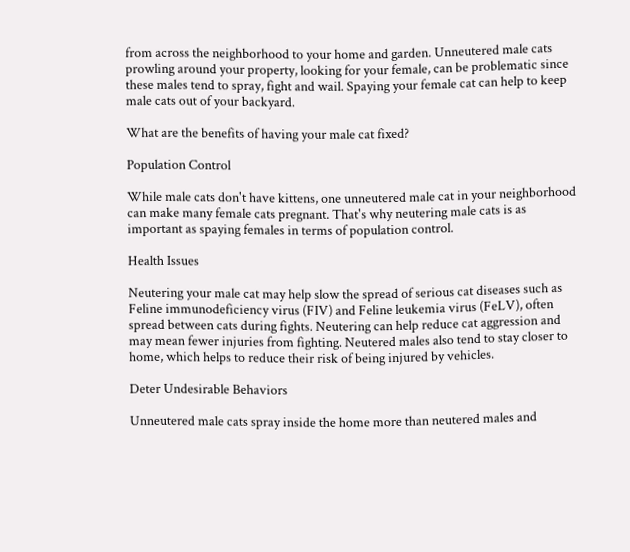from across the neighborhood to your home and garden. Unneutered male cats prowling around your property, looking for your female, can be problematic since these males tend to spray, fight and wail. Spaying your female cat can help to keep male cats out of your backyard.

What are the benefits of having your male cat fixed?

Population Control

While male cats don't have kittens, one unneutered male cat in your neighborhood can make many female cats pregnant. That's why neutering male cats is as important as spaying females in terms of population control.

Health Issues

Neutering your male cat may help slow the spread of serious cat diseases such as Feline immunodeficiency virus (FIV) and Feline leukemia virus (FeLV), often spread between cats during fights. Neutering can help reduce cat aggression and may mean fewer injuries from fighting. Neutered males also tend to stay closer to home, which helps to reduce their risk of being injured by vehicles.

Deter Undesirable Behaviors

Unneutered male cats spray inside the home more than neutered males and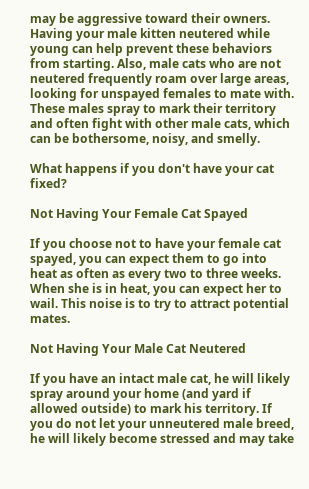may be aggressive toward their owners. Having your male kitten neutered while young can help prevent these behaviors from starting. Also, male cats who are not neutered frequently roam over large areas, looking for unspayed females to mate with. These males spray to mark their territory and often fight with other male cats, which can be bothersome, noisy, and smelly.

What happens if you don't have your cat fixed?

Not Having Your Female Cat Spayed

If you choose not to have your female cat spayed, you can expect them to go into heat as often as every two to three weeks. When she is in heat, you can expect her to wail. This noise is to try to attract potential mates.

Not Having Your Male Cat Neutered

If you have an intact male cat, he will likely spray around your home (and yard if allowed outside) to mark his territory. If you do not let your unneutered male breed, he will likely become stressed and may take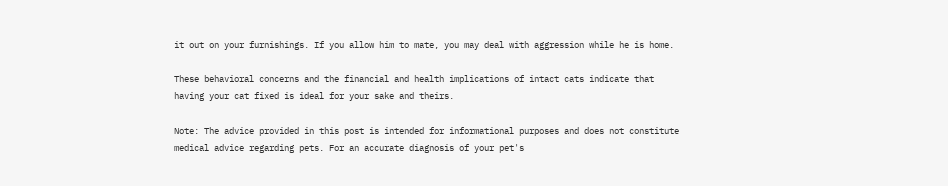it out on your furnishings. If you allow him to mate, you may deal with aggression while he is home.

These behavioral concerns and the financial and health implications of intact cats indicate that having your cat fixed is ideal for your sake and theirs.

Note: The advice provided in this post is intended for informational purposes and does not constitute medical advice regarding pets. For an accurate diagnosis of your pet's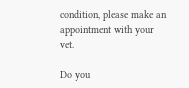condition, please make an appointment with your vet.

Do you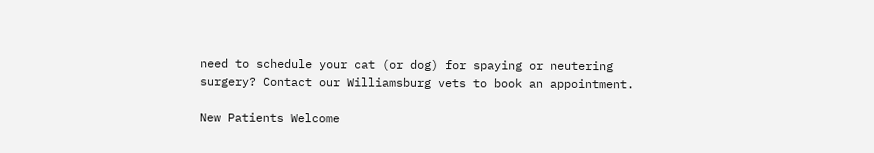need to schedule your cat (or dog) for spaying or neutering surgery? Contact our Williamsburg vets to book an appointment.

New Patients Welcome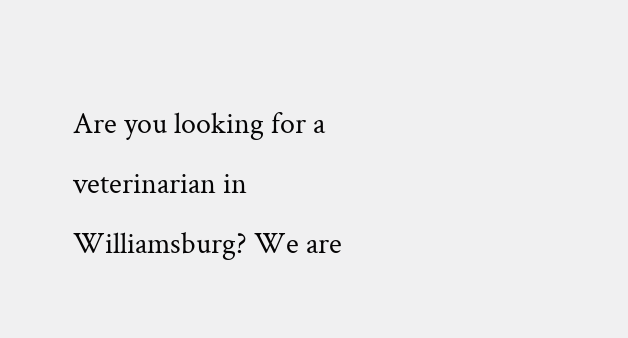Are you looking for a veterinarian in Williamsburg? We are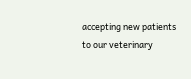accepting new patients to our veterinary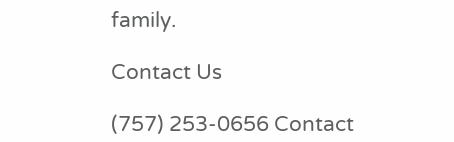family.

Contact Us

(757) 253-0656 Contact